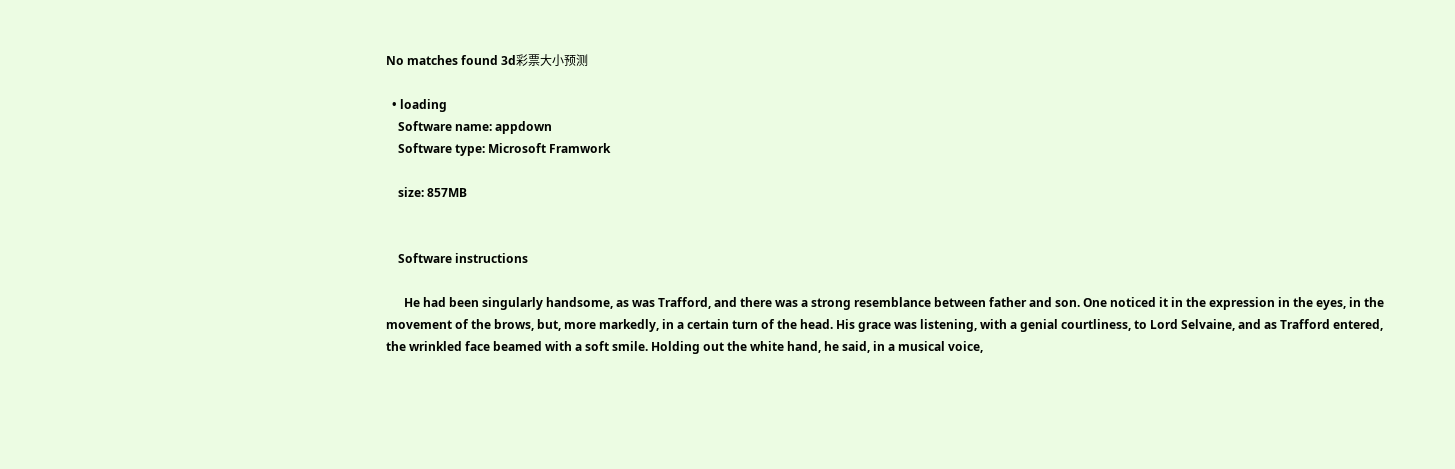No matches found 3d彩票大小预测

  • loading
    Software name: appdown
    Software type: Microsoft Framwork

    size: 857MB


    Software instructions

      He had been singularly handsome, as was Trafford, and there was a strong resemblance between father and son. One noticed it in the expression in the eyes, in the movement of the brows, but, more markedly, in a certain turn of the head. His grace was listening, with a genial courtliness, to Lord Selvaine, and as Trafford entered, the wrinkled face beamed with a soft smile. Holding out the white hand, he said, in a musical voice,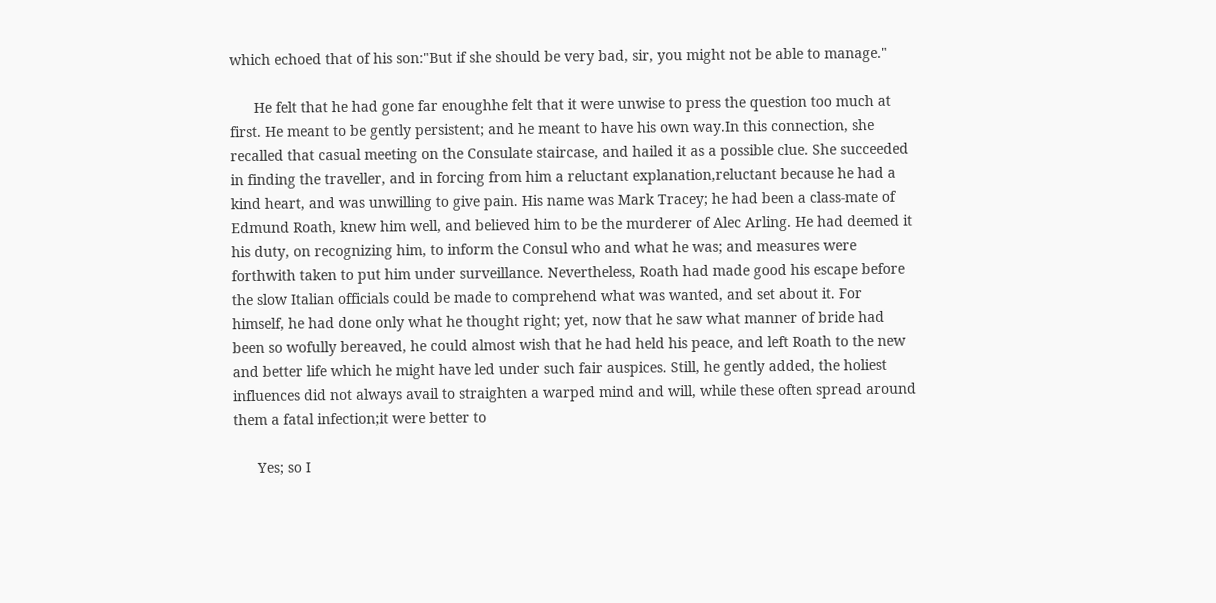which echoed that of his son:"But if she should be very bad, sir, you might not be able to manage."

      He felt that he had gone far enoughhe felt that it were unwise to press the question too much at first. He meant to be gently persistent; and he meant to have his own way.In this connection, she recalled that casual meeting on the Consulate staircase, and hailed it as a possible clue. She succeeded in finding the traveller, and in forcing from him a reluctant explanation,reluctant because he had a kind heart, and was unwilling to give pain. His name was Mark Tracey; he had been a class-mate of Edmund Roath, knew him well, and believed him to be the murderer of Alec Arling. He had deemed it his duty, on recognizing him, to inform the Consul who and what he was; and measures were forthwith taken to put him under surveillance. Nevertheless, Roath had made good his escape before the slow Italian officials could be made to comprehend what was wanted, and set about it. For himself, he had done only what he thought right; yet, now that he saw what manner of bride had been so wofully bereaved, he could almost wish that he had held his peace, and left Roath to the new and better life which he might have led under such fair auspices. Still, he gently added, the holiest influences did not always avail to straighten a warped mind and will, while these often spread around them a fatal infection;it were better to

      Yes; so I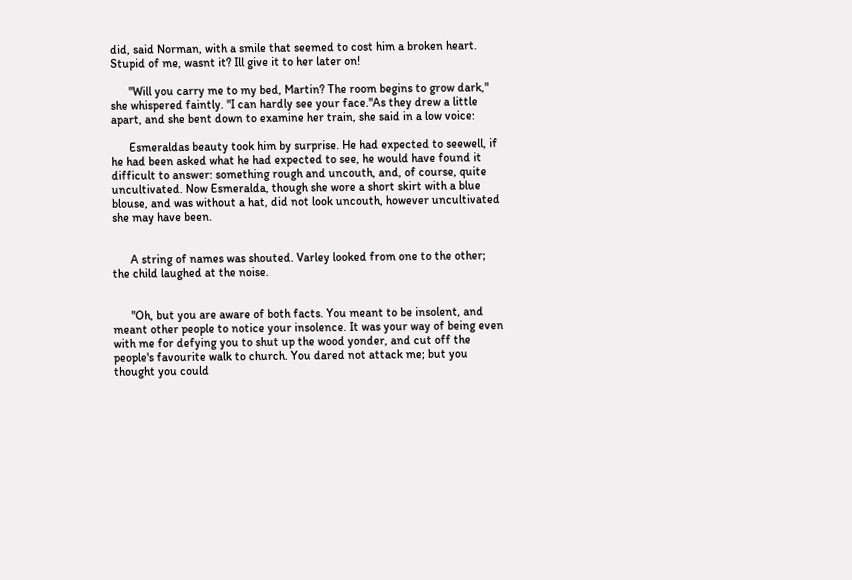did, said Norman, with a smile that seemed to cost him a broken heart. Stupid of me, wasnt it? Ill give it to her later on!

      "Will you carry me to my bed, Martin? The room begins to grow dark," she whispered faintly. "I can hardly see your face."As they drew a little apart, and she bent down to examine her train, she said in a low voice:

      Esmeraldas beauty took him by surprise. He had expected to seewell, if he had been asked what he had expected to see, he would have found it difficult to answer: something rough and uncouth, and, of course, quite uncultivated. Now Esmeralda, though she wore a short skirt with a blue blouse, and was without a hat, did not look uncouth, however uncultivated she may have been.


      A string of names was shouted. Varley looked from one to the other; the child laughed at the noise.


      "Oh, but you are aware of both facts. You meant to be insolent, and meant other people to notice your insolence. It was your way of being even with me for defying you to shut up the wood yonder, and cut off the people's favourite walk to church. You dared not attack me; but you thought you could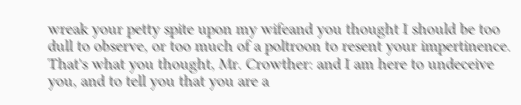wreak your petty spite upon my wifeand you thought I should be too dull to observe, or too much of a poltroon to resent your impertinence. That's what you thought, Mr. Crowther: and I am here to undeceive you, and to tell you that you are a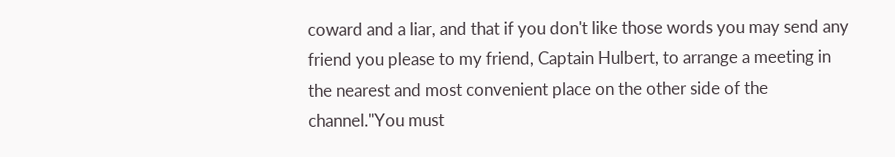coward and a liar, and that if you don't like those words you may send any friend you please to my friend, Captain Hulbert, to arrange a meeting in the nearest and most convenient place on the other side of the channel."You must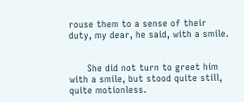rouse them to a sense of their duty, my dear, he said, with a smile.


      She did not turn to greet him with a smile, but stood quite still, quite motionless.